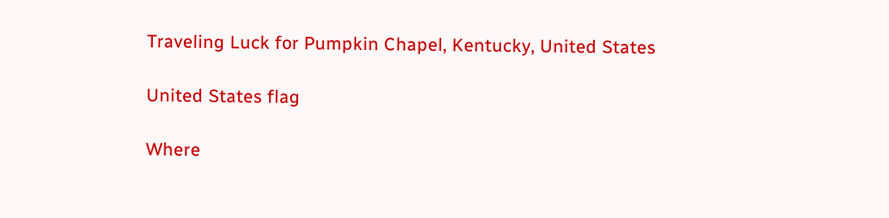Traveling Luck for Pumpkin Chapel, Kentucky, United States

United States flag

Where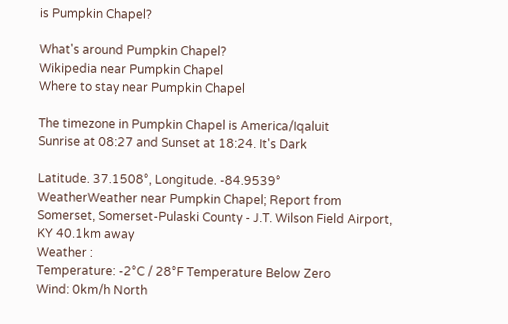is Pumpkin Chapel?

What's around Pumpkin Chapel?
Wikipedia near Pumpkin Chapel
Where to stay near Pumpkin Chapel

The timezone in Pumpkin Chapel is America/Iqaluit
Sunrise at 08:27 and Sunset at 18:24. It's Dark

Latitude. 37.1508°, Longitude. -84.9539°
WeatherWeather near Pumpkin Chapel; Report from Somerset, Somerset-Pulaski County - J.T. Wilson Field Airport, KY 40.1km away
Weather :
Temperature: -2°C / 28°F Temperature Below Zero
Wind: 0km/h North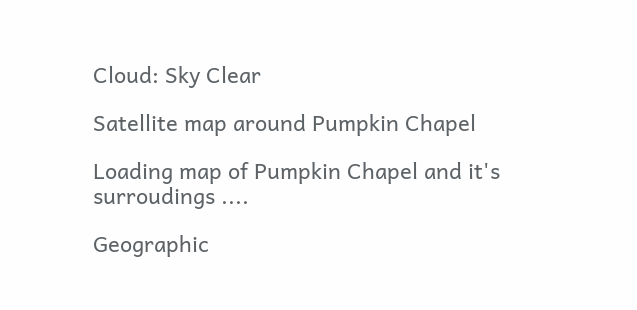Cloud: Sky Clear

Satellite map around Pumpkin Chapel

Loading map of Pumpkin Chapel and it's surroudings ....

Geographic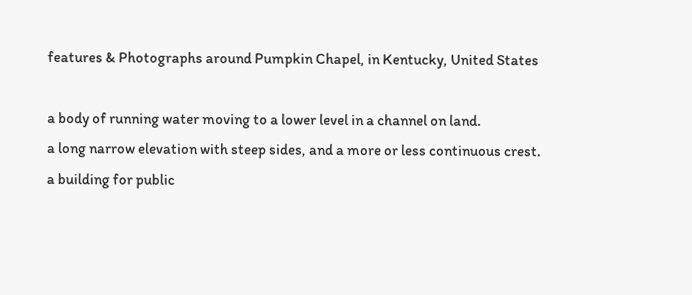features & Photographs around Pumpkin Chapel, in Kentucky, United States

a body of running water moving to a lower level in a channel on land.
a long narrow elevation with steep sides, and a more or less continuous crest.
a building for public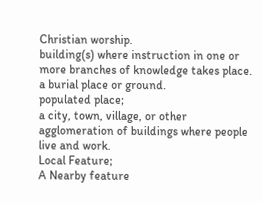Christian worship.
building(s) where instruction in one or more branches of knowledge takes place.
a burial place or ground.
populated place;
a city, town, village, or other agglomeration of buildings where people live and work.
Local Feature;
A Nearby feature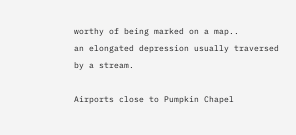worthy of being marked on a map..
an elongated depression usually traversed by a stream.

Airports close to Pumpkin Chapel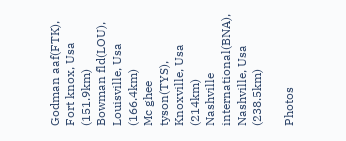Godman aaf(FTK), Fort knox, Usa (151.9km)
Bowman fld(LOU), Louisville, Usa (166.4km)
Mc ghee tyson(TYS), Knoxville, Usa (214km)
Nashville international(BNA), Nashville, Usa (238.5km)

Photos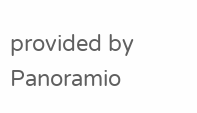provided by Panoramio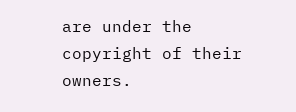are under the copyright of their owners.